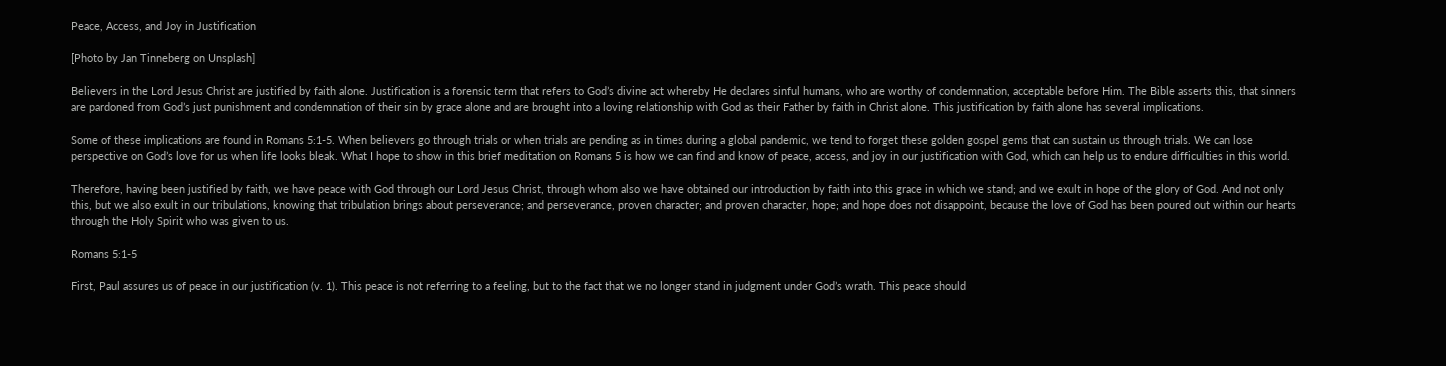Peace, Access, and Joy in Justification

[Photo by Jan Tinneberg on Unsplash]

Believers in the Lord Jesus Christ are justified by faith alone. Justification is a forensic term that refers to God’s divine act whereby He declares sinful humans, who are worthy of condemnation, acceptable before Him. The Bible asserts this, that sinners are pardoned from God’s just punishment and condemnation of their sin by grace alone and are brought into a loving relationship with God as their Father by faith in Christ alone. This justification by faith alone has several implications.

Some of these implications are found in Romans 5:1-5. When believers go through trials or when trials are pending as in times during a global pandemic, we tend to forget these golden gospel gems that can sustain us through trials. We can lose perspective on God’s love for us when life looks bleak. What I hope to show in this brief meditation on Romans 5 is how we can find and know of peace, access, and joy in our justification with God, which can help us to endure difficulties in this world.

Therefore, having been justified by faith, we have peace with God through our Lord Jesus Christ, through whom also we have obtained our introduction by faith into this grace in which we stand; and we exult in hope of the glory of God. And not only this, but we also exult in our tribulations, knowing that tribulation brings about perseverance; and perseverance, proven character; and proven character, hope; and hope does not disappoint, because the love of God has been poured out within our hearts through the Holy Spirit who was given to us.

Romans 5:1-5

First, Paul assures us of peace in our justification (v. 1). This peace is not referring to a feeling, but to the fact that we no longer stand in judgment under God’s wrath. This peace should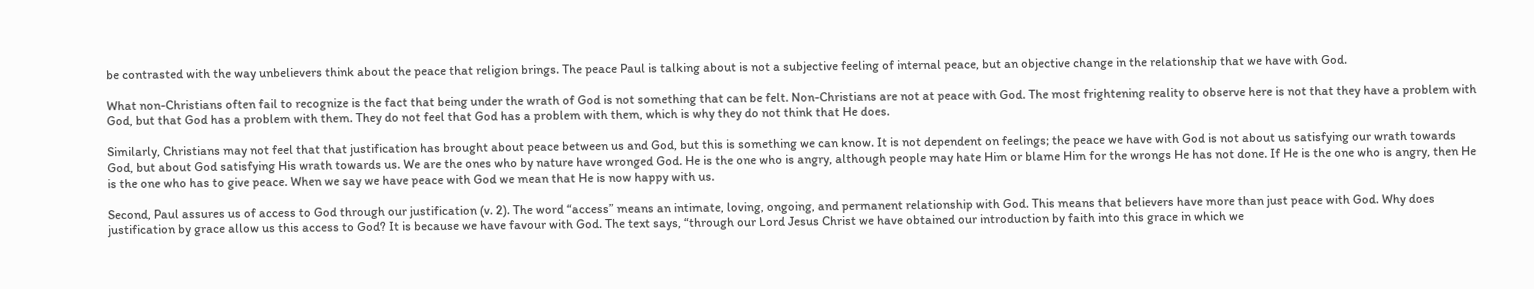be contrasted with the way unbelievers think about the peace that religion brings. The peace Paul is talking about is not a subjective feeling of internal peace, but an objective change in the relationship that we have with God.

What non-Christians often fail to recognize is the fact that being under the wrath of God is not something that can be felt. Non-Christians are not at peace with God. The most frightening reality to observe here is not that they have a problem with God, but that God has a problem with them. They do not feel that God has a problem with them, which is why they do not think that He does.

Similarly, Christians may not feel that that justification has brought about peace between us and God, but this is something we can know. It is not dependent on feelings; the peace we have with God is not about us satisfying our wrath towards God, but about God satisfying His wrath towards us. We are the ones who by nature have wronged God. He is the one who is angry, although people may hate Him or blame Him for the wrongs He has not done. If He is the one who is angry, then He is the one who has to give peace. When we say we have peace with God we mean that He is now happy with us.

Second, Paul assures us of access to God through our justification (v. 2). The word “access” means an intimate, loving, ongoing, and permanent relationship with God. This means that believers have more than just peace with God. Why does justification by grace allow us this access to God? It is because we have favour with God. The text says, “through our Lord Jesus Christ we have obtained our introduction by faith into this grace in which we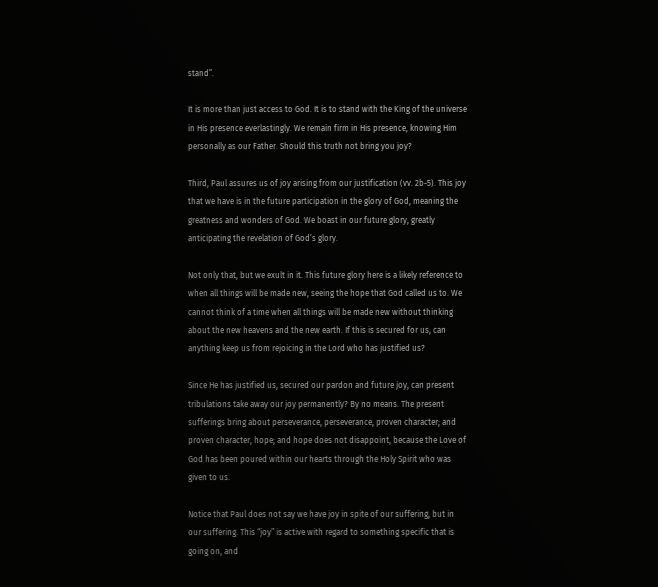stand”.

It is more than just access to God. It is to stand with the King of the universe in His presence everlastingly. We remain firm in His presence, knowing Him personally as our Father. Should this truth not bring you joy?

Third, Paul assures us of joy arising from our justification (vv. 2b-5). This joy that we have is in the future participation in the glory of God, meaning the greatness and wonders of God. We boast in our future glory, greatly anticipating the revelation of God’s glory.

Not only that, but we exult in it. This future glory here is a likely reference to when all things will be made new, seeing the hope that God called us to. We cannot think of a time when all things will be made new without thinking about the new heavens and the new earth. If this is secured for us, can anything keep us from rejoicing in the Lord who has justified us?

Since He has justified us, secured our pardon and future joy, can present tribulations take away our joy permanently? By no means. The present sufferings bring about perseverance, perseverance, proven character; and proven character, hope; and hope does not disappoint, because the Love of God has been poured within our hearts through the Holy Spirit who was given to us.

Notice that Paul does not say we have joy in spite of our suffering, but in our suffering. This “joy” is active with regard to something specific that is going on, and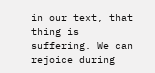in our text, that thing is suffering. We can rejoice during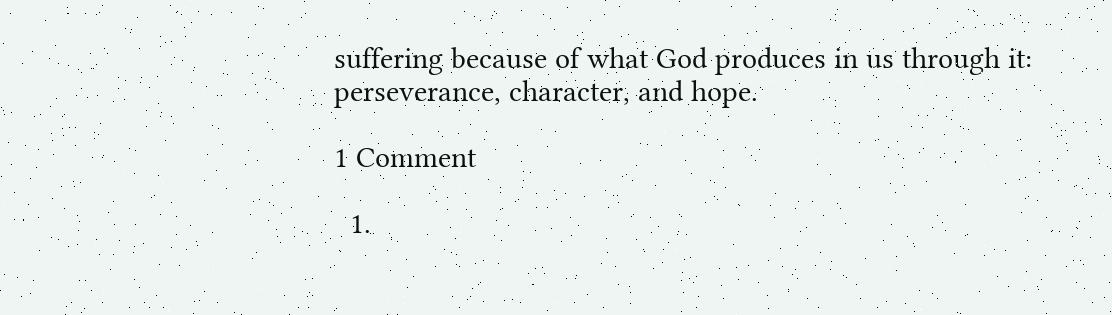suffering because of what God produces in us through it: perseverance, character, and hope.

1 Comment

  1.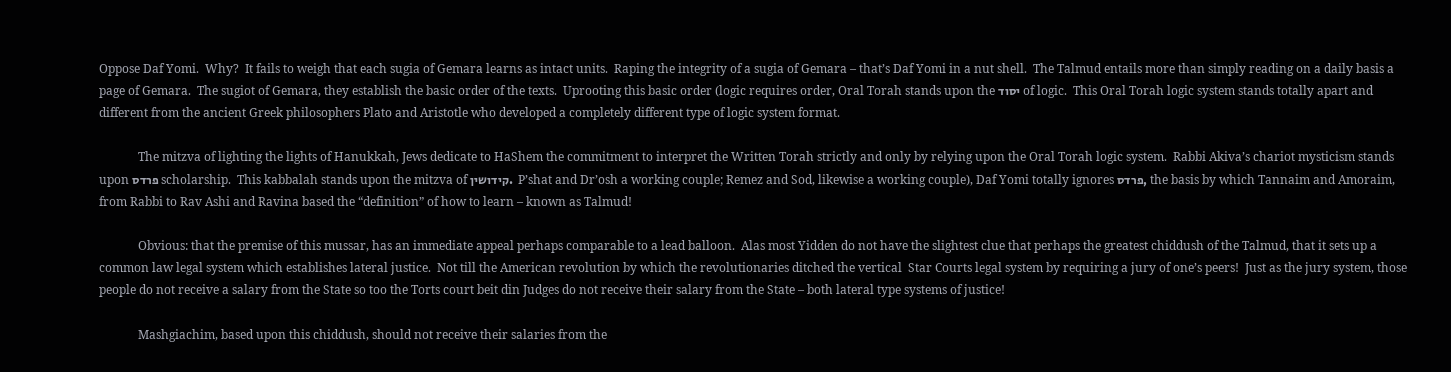Oppose Daf Yomi.  Why?  It fails to weigh that each sugia of Gemara learns as intact units.  Raping the integrity of a sugia of Gemara – that’s Daf Yomi in a nut shell.  The Talmud entails more than simply reading on a daily basis a page of Gemara.  The sugiot of Gemara, they establish the basic order of the texts.  Uprooting this basic order (logic requires order, Oral Torah stands upon the יסוד of logic.  This Oral Torah logic system stands totally apart and different from the ancient Greek philosophers Plato and Aristotle who developed a completely different type of logic system format.

             The mitzva of lighting the lights of Hanukkah, Jews dedicate to HaShem the commitment to interpret the Written Torah strictly and only by relying upon the Oral Torah logic system.  Rabbi Akiva’s chariot mysticism stands upon פרדס scholarship.  This kabbalah stands upon the mitzva of קידושין.  P’shat and Dr’osh a working couple; Remez and Sod, likewise a working couple), Daf Yomi totally ignores פרדס, the basis by which Tannaim and Amoraim, from Rabbi to Rav Ashi and Ravina based the “definition” of how to learn – known as Talmud!

             Obvious: that the premise of this mussar, has an immediate appeal perhaps comparable to a lead balloon.  Alas most Yidden do not have the slightest clue that perhaps the greatest chiddush of the Talmud, that it sets up a common law legal system which establishes lateral justice.  Not till the American revolution by which the revolutionaries ditched the vertical  Star Courts legal system by requiring a jury of one’s peers!  Just as the jury system, those people do not receive a salary from the State so too the Torts court beit din Judges do not receive their salary from the State – both lateral type systems of justice!

             Mashgiachim, based upon this chiddush, should not receive their salaries from the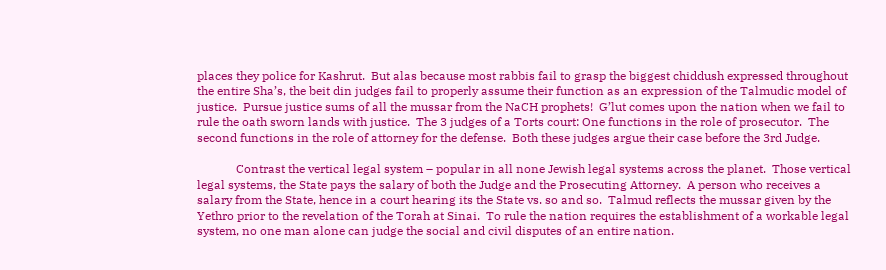places they police for Kashrut.  But alas because most rabbis fail to grasp the biggest chiddush expressed throughout the entire Sha’s, the beit din judges fail to properly assume their function as an expression of the Talmudic model of justice.  Pursue justice sums of all the mussar from the NaCH prophets!  G’lut comes upon the nation when we fail to rule the oath sworn lands with justice.  The 3 judges of a Torts court: One functions in the role of prosecutor.  The second functions in the role of attorney for the defense.  Both these judges argue their case before the 3rd Judge.

             Contrast the vertical legal system – popular in all none Jewish legal systems across the planet.  Those vertical legal systems, the State pays the salary of both the Judge and the Prosecuting Attorney.  A person who receives a salary from the State, hence in a court hearing its the State vs. so and so.  Talmud reflects the mussar given by the Yethro prior to the revelation of the Torah at Sinai.  To rule the nation requires the establishment of a workable legal system, no one man alone can judge the social and civil disputes of an entire nation.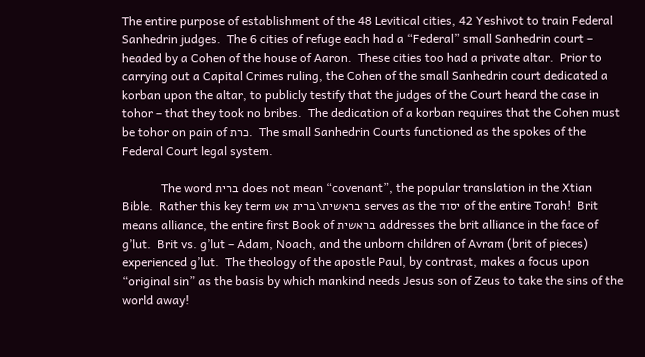The entire purpose of establishment of the 48 Levitical cities, 42 Yeshivot to train Federal Sanhedrin judges.  The 6 cities of refuge each had a “Federal” small Sanhedrin court – headed by a Cohen of the house of Aaron.  These cities too had a private altar.  Prior to carrying out a Capital Crimes ruling, the Cohen of the small Sanhedrin court dedicated a korban upon the altar, to publicly testify that the judges of the Court heard the case in tohor – that they took no bribes.  The dedication of a korban requires that the Cohen must be tohor on pain of כרת.  The small Sanhedrin Courts functioned as the spokes of the Federal Court legal system.

             The word ברית does not mean “covenant”, the popular translation in the Xtian Bible.  Rather this key term בראשית\ברית אש serves as the יסוד of the entire Torah!  Brit means alliance, the entire first Book of בראשית addresses the brit alliance in the face of g’lut.  Brit vs. g’lut – Adam, Noach, and the unborn children of Avram (brit of pieces) experienced g’lut.  The theology of the apostle Paul, by contrast, makes a focus upon “original sin” as the basis by which mankind needs Jesus son of Zeus to take the sins of the world away!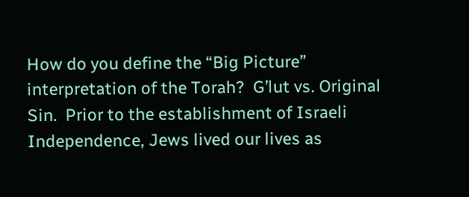How do you define the “Big Picture” interpretation of the Torah?  G’lut vs. Original Sin.  Prior to the establishment of Israeli Independence, Jews lived our lives as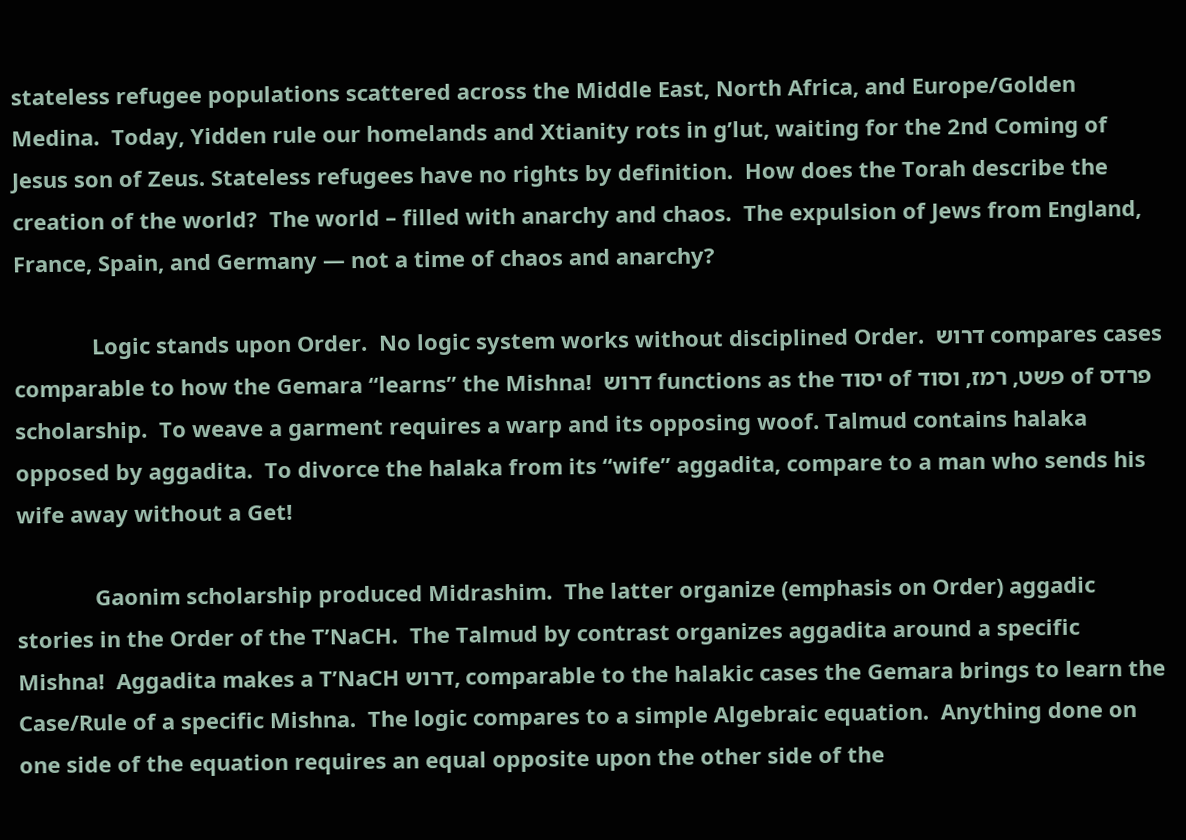stateless refugee populations scattered across the Middle East, North Africa, and Europe/Golden Medina.  Today, Yidden rule our homelands and Xtianity rots in g’lut, waiting for the 2nd Coming of Jesus son of Zeus. Stateless refugees have no rights by definition.  How does the Torah describe the creation of the world?  The world – filled with anarchy and chaos.  The expulsion of Jews from England, France, Spain, and Germany — not a time of chaos and anarchy?

             Logic stands upon Order.  No logic system works without disciplined Order.  דרוש compares cases comparable to how the Gemara “learns” the Mishna!  דרוש functions as the יסוד of פשט, רמז, וסוד of פרדס scholarship.  To weave a garment requires a warp and its opposing woof. Talmud contains halaka opposed by aggadita.  To divorce the halaka from its “wife” aggadita, compare to a man who sends his wife away without a Get!

             Gaonim scholarship produced Midrashim.  The latter organize (emphasis on Order) aggadic stories in the Order of the T’NaCH.  The Talmud by contrast organizes aggadita around a specific Mishna!  Aggadita makes a T’NaCH דרוש, comparable to the halakic cases the Gemara brings to learn the Case/Rule of a specific Mishna.  The logic compares to a simple Algebraic equation.  Anything done on one side of the equation requires an equal opposite upon the other side of the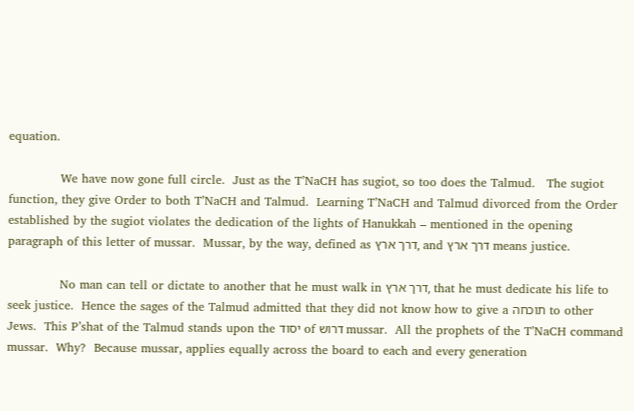equation.

             We have now gone full circle.  Just as the T’NaCH has sugiot, so too does the Talmud.   The sugiot function, they give Order to both T’NaCH and Talmud.  Learning T’NaCH and Talmud divorced from the Order established by the sugiot violates the dedication of the lights of Hanukkah – mentioned in the opening paragraph of this letter of mussar.  Mussar, by the way, defined as דרך ארץ, and דרך ארץ means justice.

             No man can tell or dictate to another that he must walk in דרך ארץ, that he must dedicate his life to seek justice.  Hence the sages of the Talmud admitted that they did not know how to give a תוכחה to other Jews.  This P’shat of the Talmud stands upon the יסוד of דרוש mussar.  All the prophets of the T’NaCH command mussar.  Why?  Because mussar, applies equally across the board to each and every generation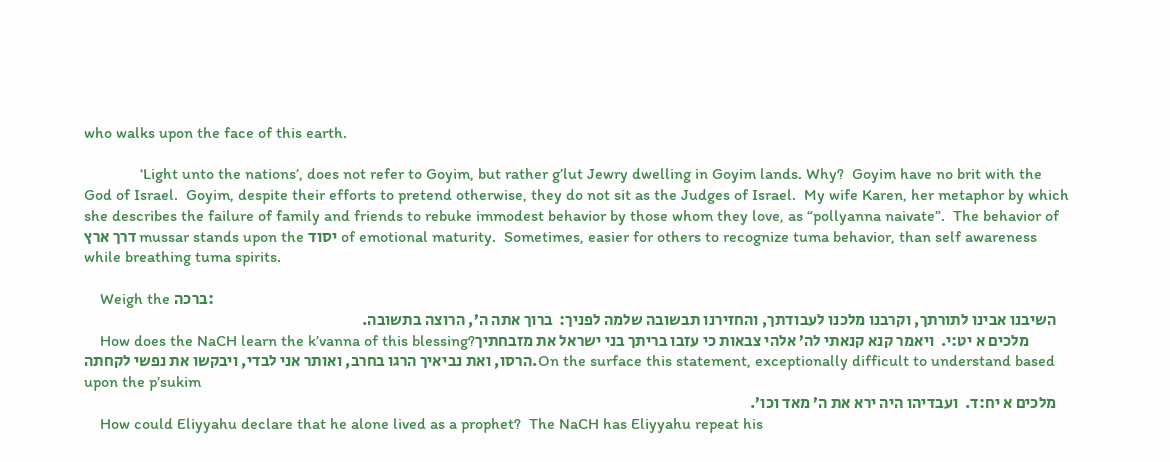who walks upon the face of this earth.

              ‘Light unto the nations’, does not refer to Goyim, but rather g’lut Jewry dwelling in Goyim lands. Why?  Goyim have no brit with the God of Israel.  Goyim, despite their efforts to pretend otherwise, they do not sit as the Judges of Israel.  My wife Karen, her metaphor by which she describes the failure of family and friends to rebuke immodest behavior by those whom they love, as “pollyanna naivate”.  The behavior of דרך ארץ mussar stands upon the יסוד of emotional maturity.  Sometimes, easier for others to recognize tuma behavior, than self awareness while breathing tuma spirits.

    Weigh the ברכה:
    השיבנו אבינו לתורתך, וקרבנו מלכנו לעבודתך, והחזירנו תבשובה שלמה לפניך:  ברוך אתה ה’, הרוצה בתשובה.
    How does the NaCH learn the k’vanna of this blessing?מלכים א יט:י.  ויאמר קנא קנאתי לה’ אלהי צבאות כי עזבו בריתך בני ישראל את מזבחתיך הרסו, ואת נביאיך הרגו בחרב, ואותר אני לבדי, ויבקשו את נפשי לקחתה.On the surface this statement, exceptionally difficult to understand based upon the p’sukim
    מלכים א יח:ד.  ועבדיהו היה ירא את ה’ מאד וכו’.
    How could Eliyyahu declare that he alone lived as a prophet?  The NaCH has Eliyyahu repeat his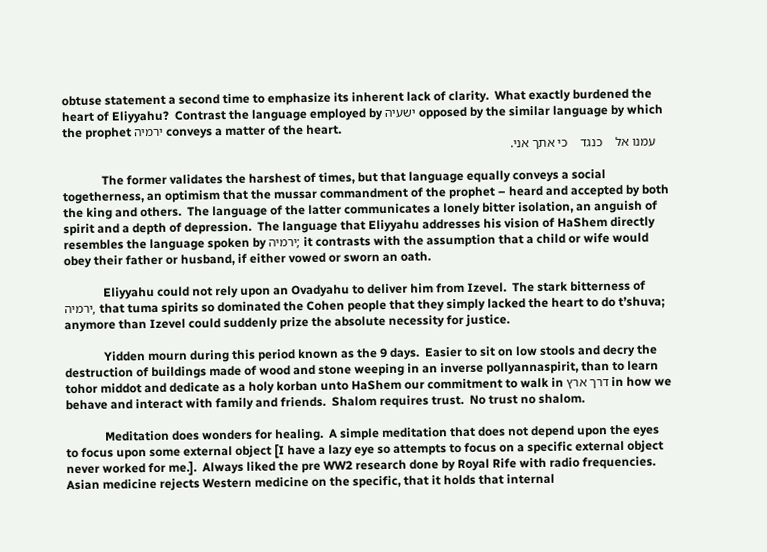obtuse statement a second time to emphasize its inherent lack of clarity.  What exactly burdened the heart of Eliyyahu?  Contrast the language employed by ישעיה opposed by the similar language by which the prophet ירמיה conveys a matter of the heart.
    עמנו אל    כנגד    כי אתך אני.

             The former validates the harshest of times, but that language equally conveys a social togetherness, an optimism that the mussar commandment of the prophet – heard and accepted by both the king and others.  The language of the latter communicates a lonely bitter isolation, an anguish of spirit and a depth of depression.  The language that Eliyyahu addresses his vision of HaShem directly resembles the language spoken by ירמיה; it contrasts with the assumption that a child or wife would obey their father or husband, if either vowed or sworn an oath.

             Eliyyahu could not rely upon an Ovadyahu to deliver him from Izevel.  The stark bitterness of ירמיה, that tuma spirits so dominated the Cohen people that they simply lacked the heart to do t’shuva; anymore than Izevel could suddenly prize the absolute necessity for justice.

             Yidden mourn during this period known as the 9 days.  Easier to sit on low stools and decry the destruction of buildings made of wood and stone weeping in an inverse pollyannaspirit, than to learn tohor middot and dedicate as a holy korban unto HaShem our commitment to walk in דרך ארץ in how we behave and interact with family and friends.  Shalom requires trust.  No trust no shalom.

             Meditation does wonders for healing.  A simple meditation that does not depend upon the eyes to focus upon some external object [I have a lazy eye so attempts to focus on a specific external object never worked for me.].  Always liked the pre WW2 research done by Royal Rife with radio frequencies.  Asian medicine rejects Western medicine on the specific, that it holds that internal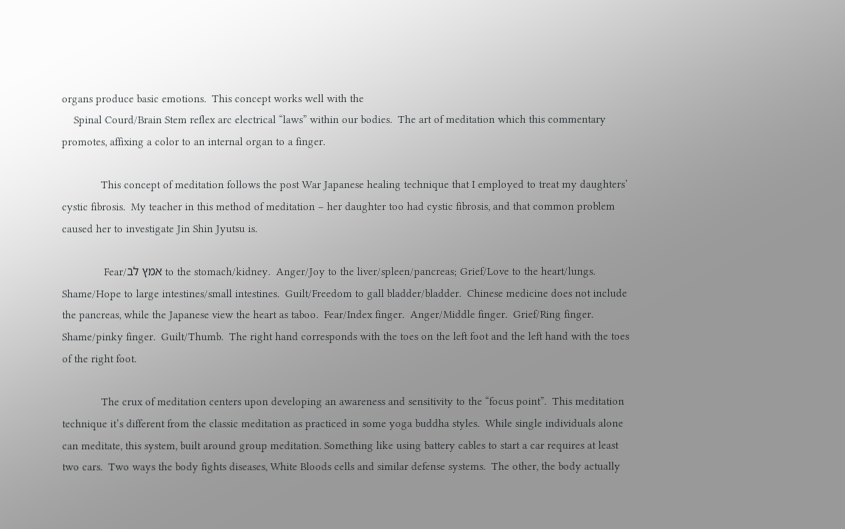organs produce basic emotions.  This concept works well with the
    Spinal Courd/Brain Stem reflex arc electrical “laws” within our bodies.  The art of meditation which this commentary promotes, affixing a color to an internal organ to a finger.

             This concept of meditation follows the post War Japanese healing technique that I employed to treat my daughters’ cystic fibrosis.  My teacher in this method of meditation – her daughter too had cystic fibrosis, and that common problem caused her to investigate Jin Shin Jyutsu is.

              Fear/אמץ לב to the stomach/kidney.  Anger/Joy to the liver/spleen/pancreas; Grief/Love to the heart/lungs.  Shame/Hope to large intestines/small intestines.  Guilt/Freedom to gall bladder/bladder.  Chinese medicine does not include the pancreas, while the Japanese view the heart as taboo.  Fear/Index finger.  Anger/Middle finger.  Grief/Ring finger.  Shame/pinky finger.  Guilt/Thumb.  The right hand corresponds with the toes on the left foot and the left hand with the toes of the right foot.

             The crux of meditation centers upon developing an awareness and sensitivity to the “focus point”.  This meditation technique it’s different from the classic meditation as practiced in some yoga buddha styles.  While single individuals alone can meditate, this system, built around group meditation. Something like using battery cables to start a car requires at least two cars.  Two ways the body fights diseases, White Bloods cells and similar defense systems.  The other, the body actually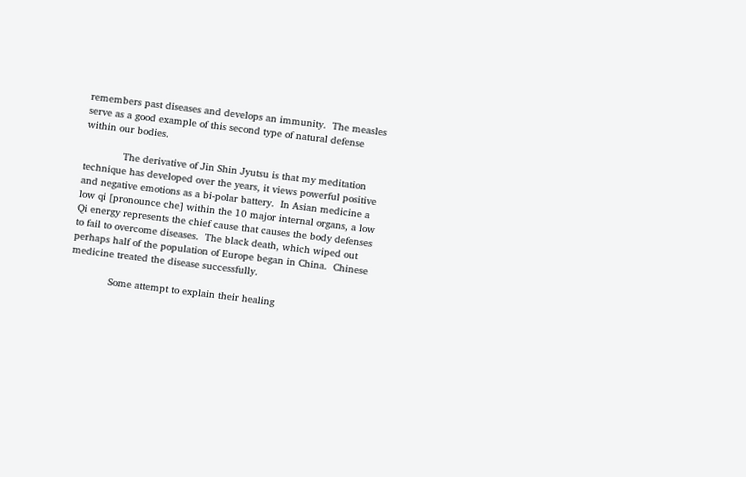remembers past diseases and develops an immunity.  The measles serve as a good example of this second type of natural defense within our bodies.

             The derivative of Jin Shin Jyutsu is that my meditation technique has developed over the years, it views powerful positive and negative emotions as a bi-polar battery.  In Asian medicine a low qi [pronounce che] within the 10 major internal organs, a low Qi energy represents the chief cause that causes the body defenses to fail to overcome diseases.  The black death, which wiped out perhaps half of the population of Europe began in China.  Chinese medicine treated the disease successfully.

             Some attempt to explain their healing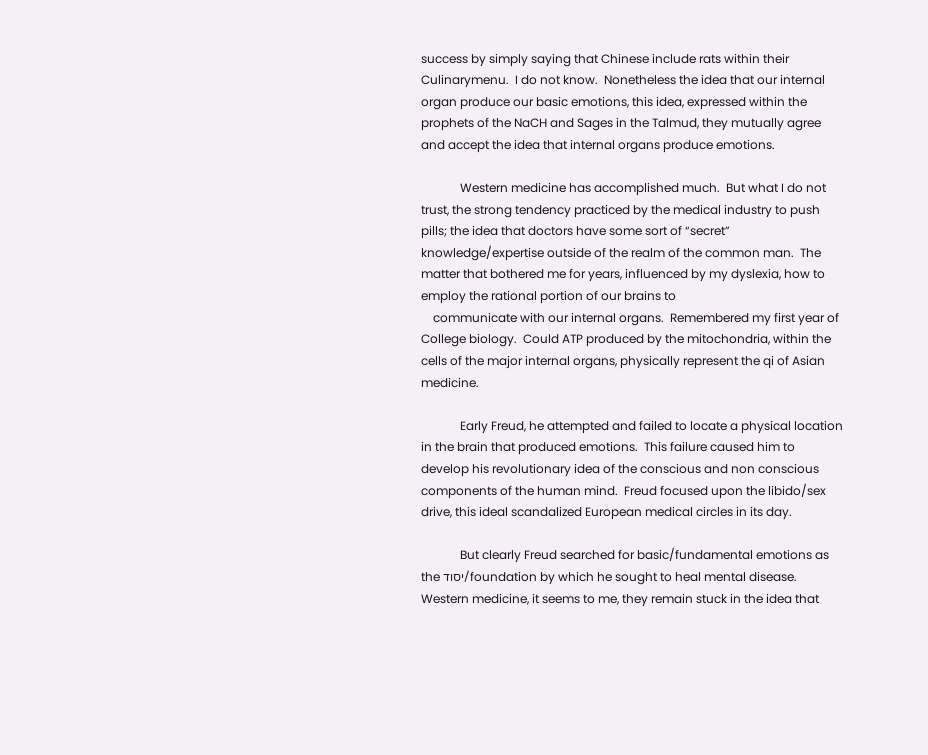success by simply saying that Chinese include rats within their Culinarymenu.  I do not know.  Nonetheless the idea that our internal organ produce our basic emotions, this idea, expressed within the prophets of the NaCH and Sages in the Talmud, they mutually agree and accept the idea that internal organs produce emotions.

             Western medicine has accomplished much.  But what I do not trust, the strong tendency practiced by the medical industry to push pills; the idea that doctors have some sort of “secret” knowledge/expertise outside of the realm of the common man.  The matter that bothered me for years, influenced by my dyslexia, how to employ the rational portion of our brains to
    communicate with our internal organs.  Remembered my first year of College biology.  Could ATP produced by the mitochondria, within the cells of the major internal organs, physically represent the qi of Asian medicine.

             Early Freud, he attempted and failed to locate a physical location in the brain that produced emotions.  This failure caused him to develop his revolutionary idea of the conscious and non conscious components of the human mind.  Freud focused upon the libido/sex drive, this ideal scandalized European medical circles in its day.

             But clearly Freud searched for basic/fundamental emotions as the יסוד/foundation by which he sought to heal mental disease.   Western medicine, it seems to me, they remain stuck in the idea that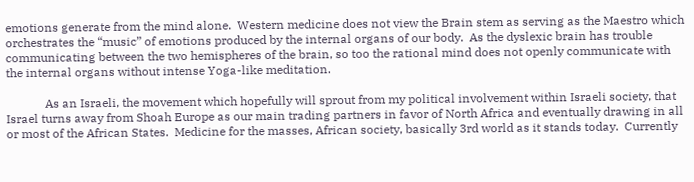emotions generate from the mind alone.  Western medicine does not view the Brain stem as serving as the Maestro which orchestrates the “music” of emotions produced by the internal organs of our body.  As the dyslexic brain has trouble communicating between the two hemispheres of the brain, so too the rational mind does not openly communicate with the internal organs without intense Yoga-like meditation.

             As an Israeli, the movement which hopefully will sprout from my political involvement within Israeli society, that Israel turns away from Shoah Europe as our main trading partners in favor of North Africa and eventually drawing in all or most of the African States.  Medicine for the masses, African society, basically 3rd world as it stands today.  Currently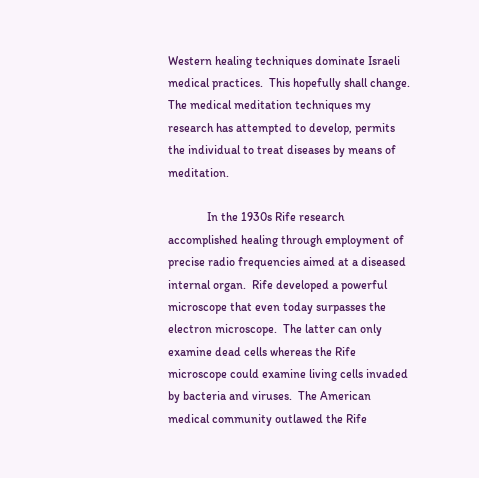Western healing techniques dominate Israeli medical practices.  This hopefully shall change.  The medical meditation techniques my research has attempted to develop, permits the individual to treat diseases by means of meditation.

             In the 1930s Rife research accomplished healing through employment of precise radio frequencies aimed at a diseased internal organ.  Rife developed a powerful microscope that even today surpasses the electron microscope.  The latter can only examine dead cells whereas the Rife microscope could examine living cells invaded by bacteria and viruses.  The American medical community outlawed the Rife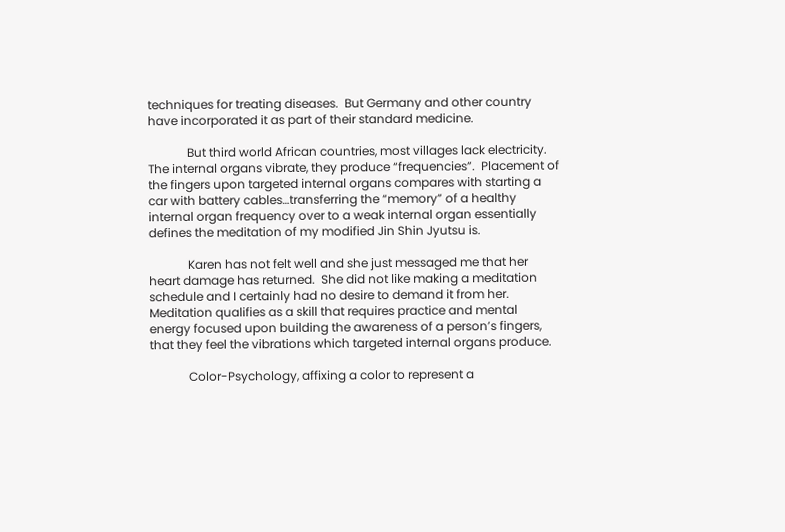techniques for treating diseases.  But Germany and other country have incorporated it as part of their standard medicine.

             But third world African countries, most villages lack electricity.  The internal organs vibrate, they produce “frequencies”.  Placement of the fingers upon targeted internal organs compares with starting a car with battery cables…transferring the “memory” of a healthy internal organ frequency over to a weak internal organ essentially defines the meditation of my modified Jin Shin Jyutsu is.

             Karen has not felt well and she just messaged me that her heart damage has returned.  She did not like making a meditation schedule and I certainly had no desire to demand it from her.  Meditation qualifies as a skill that requires practice and mental energy focused upon building the awareness of a person’s fingers, that they feel the vibrations which targeted internal organs produce.

             Color-Psychology, affixing a color to represent a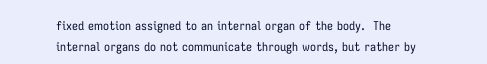fixed emotion assigned to an internal organ of the body.  The internal organs do not communicate through words, but rather by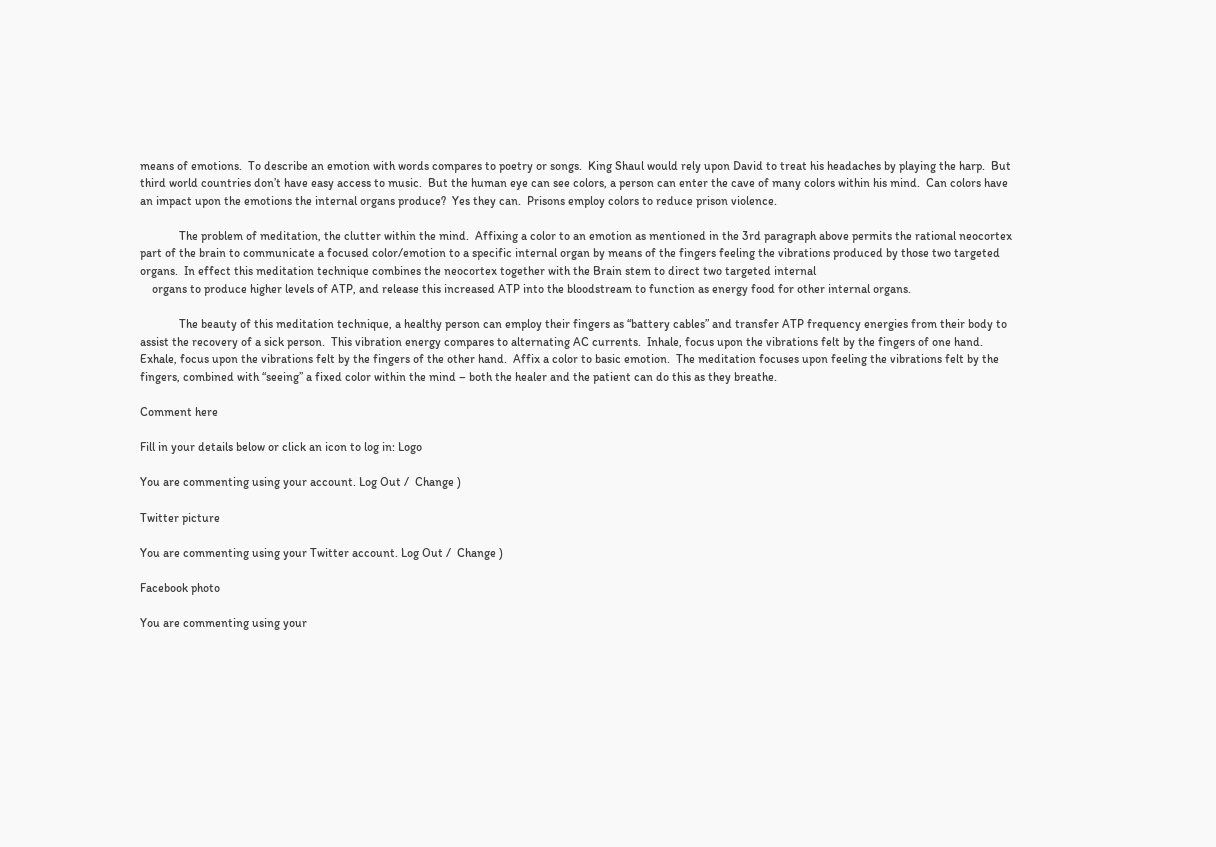means of emotions.  To describe an emotion with words compares to poetry or songs.  King Shaul would rely upon David to treat his headaches by playing the harp.  But third world countries don’t have easy access to music.  But the human eye can see colors, a person can enter the cave of many colors within his mind.  Can colors have an impact upon the emotions the internal organs produce?  Yes they can.  Prisons employ colors to reduce prison violence.

             The problem of meditation, the clutter within the mind.  Affixing a color to an emotion as mentioned in the 3rd paragraph above permits the rational neocortex part of the brain to communicate a focused color/emotion to a specific internal organ by means of the fingers feeling the vibrations produced by those two targeted organs.  In effect this meditation technique combines the neocortex together with the Brain stem to direct two targeted internal
    organs to produce higher levels of ATP, and release this increased ATP into the bloodstream to function as energy food for other internal organs.

             The beauty of this meditation technique, a healthy person can employ their fingers as “battery cables” and transfer ATP frequency energies from their body to assist the recovery of a sick person.  This vibration energy compares to alternating AC currents.  Inhale, focus upon the vibrations felt by the fingers of one hand.  Exhale, focus upon the vibrations felt by the fingers of the other hand.  Affix a color to basic emotion.  The meditation focuses upon feeling the vibrations felt by the fingers, combined with “seeing” a fixed color within the mind – both the healer and the patient can do this as they breathe.

Comment here

Fill in your details below or click an icon to log in: Logo

You are commenting using your account. Log Out /  Change )

Twitter picture

You are commenting using your Twitter account. Log Out /  Change )

Facebook photo

You are commenting using your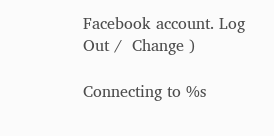Facebook account. Log Out /  Change )

Connecting to %s